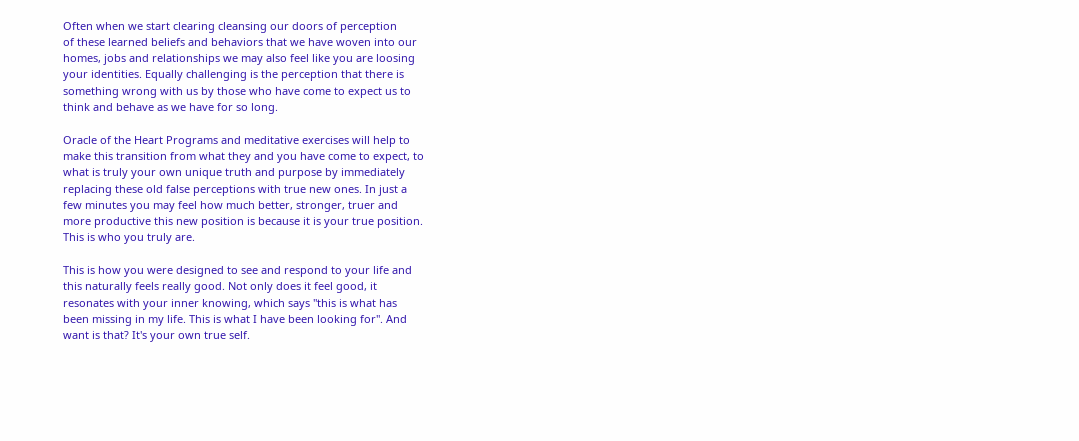Often when we start clearing cleansing our doors of perception
of these learned beliefs and behaviors that we have woven into our
homes, jobs and relationships we may also feel like you are loosing
your identities. Equally challenging is the perception that there is
something wrong with us by those who have come to expect us to
think and behave as we have for so long.

Oracle of the Heart Programs and meditative exercises will help to
make this transition from what they and you have come to expect, to
what is truly your own unique truth and purpose by immediately
replacing these old false perceptions with true new ones. In just a
few minutes you may feel how much better, stronger, truer and
more productive this new position is because it is your true position.
This is who you truly are.

This is how you were designed to see and respond to your life and
this naturally feels really good. Not only does it feel good, it
resonates with your inner knowing, which says "this is what has
been missing in my life. This is what I have been looking for". And
want is that? It's your own true self.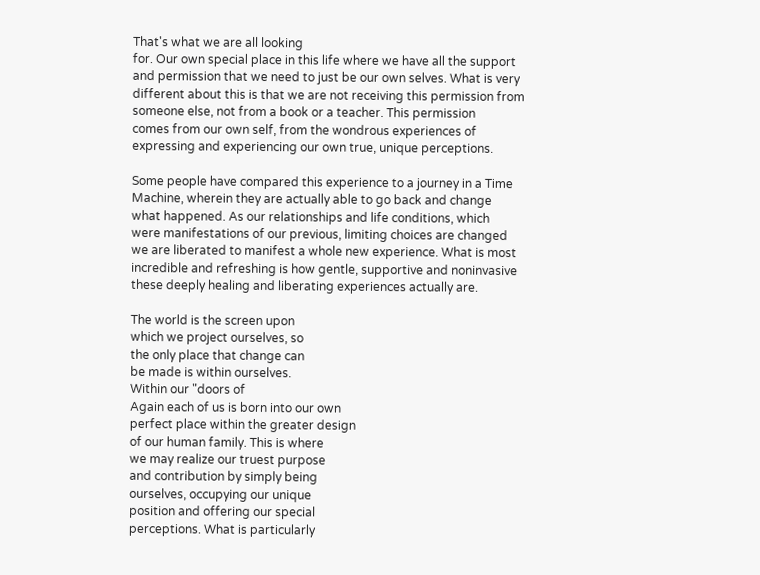That's what we are all looking
for. Our own special place in this life where we have all the support
and permission that we need to just be our own selves. What is very
different about this is that we are not receiving this permission from
someone else, not from a book or a teacher. This permission
comes from our own self, from the wondrous experiences of
expressing and experiencing our own true, unique perceptions.

Some people have compared this experience to a journey in a Time
Machine, wherein they are actually able to go back and change
what happened. As our relationships and life conditions, which
were manifestations of our previous, limiting choices are changed
we are liberated to manifest a whole new experience. What is most
incredible and refreshing is how gentle, supportive and noninvasive
these deeply healing and liberating experiences actually are.

The world is the screen upon
which we project ourselves, so
the only place that change can
be made is within ourselves.
Within our "doors of
Again each of us is born into our own
perfect place within the greater design
of our human family. This is where
we may realize our truest purpose
and contribution by simply being
ourselves, occupying our unique
position and offering our special
perceptions. What is particularly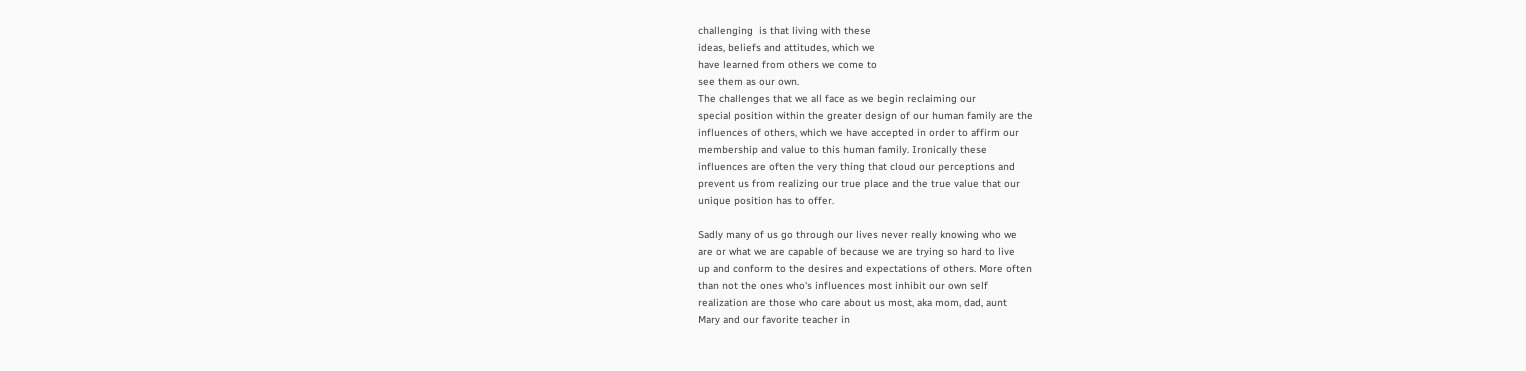challenging  is that living with these
ideas, beliefs and attitudes, which we
have learned from others we come to
see them as our own.
The challenges that we all face as we begin reclaiming our
special position within the greater design of our human family are the
influences of others, which we have accepted in order to affirm our
membership and value to this human family. Ironically these
influences are often the very thing that cloud our perceptions and
prevent us from realizing our true place and the true value that our
unique position has to offer.

Sadly many of us go through our lives never really knowing who we
are or what we are capable of because we are trying so hard to live
up and conform to the desires and expectations of others. More often
than not the ones who's influences most inhibit our own self
realization are those who care about us most, aka mom, dad, aunt
Mary and our favorite teacher in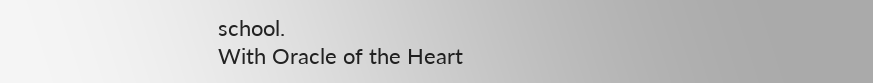school.
With Oracle of the Heart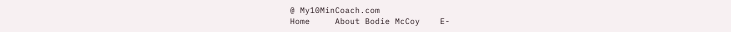@ My10MinCoach.com
Home     About Bodie McCoy    E-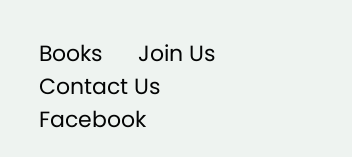Books      Join Us     Contact Us       Facebook